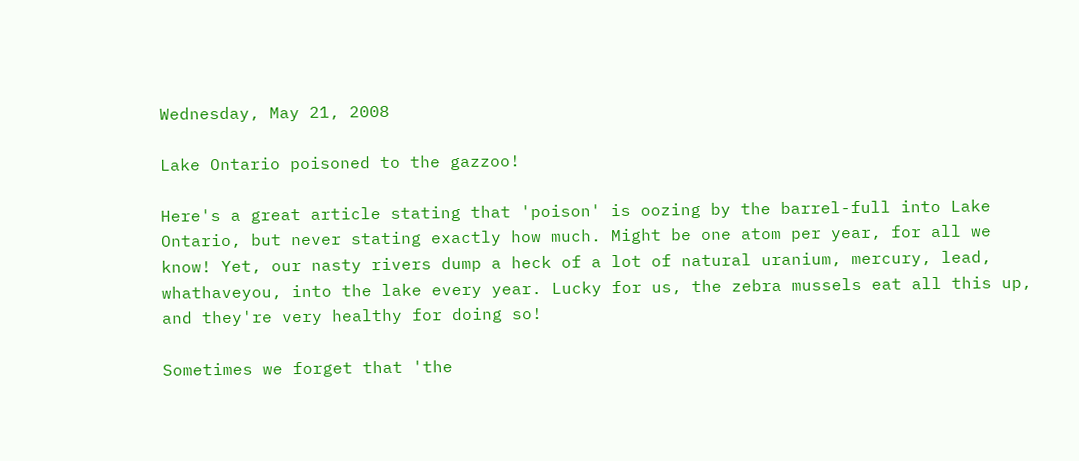Wednesday, May 21, 2008

Lake Ontario poisoned to the gazzoo!

Here's a great article stating that 'poison' is oozing by the barrel-full into Lake Ontario, but never stating exactly how much. Might be one atom per year, for all we know! Yet, our nasty rivers dump a heck of a lot of natural uranium, mercury, lead, whathaveyou, into the lake every year. Lucky for us, the zebra mussels eat all this up, and they're very healthy for doing so!

Sometimes we forget that 'the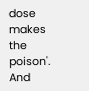dose makes the poison'. And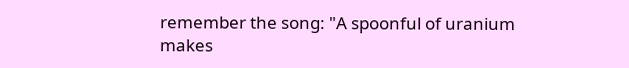remember the song: "A spoonful of uranium makes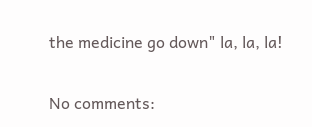the medicine go down" la, la, la!

No comments: